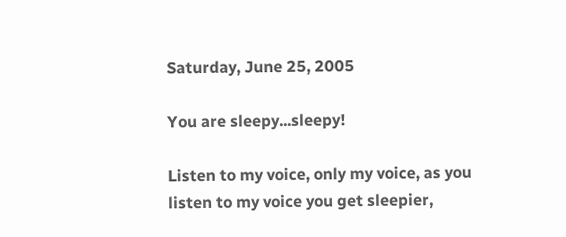Saturday, June 25, 2005

You are sleepy...sleepy!

Listen to my voice, only my voice, as you listen to my voice you get sleepier,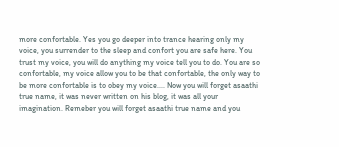more confortable. Yes you go deeper into trance hearing only my voice, you surrender to the sleep and confort you are safe here. You trust my voice, you will do anything my voice tell you to do. You are so confortable, my voice allow you to be that confortable, the only way to be more confortable is to obey my voice.... Now you will forget asaathi true name, it was never written on his blog, it was all your imagination. Remeber you will forget asaathi true name and you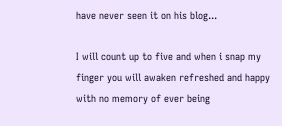have never seen it on his blog...

I will count up to five and when i snap my finger you will awaken refreshed and happy with no memory of ever being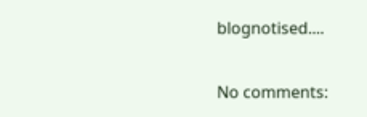blognotised....

No comments: